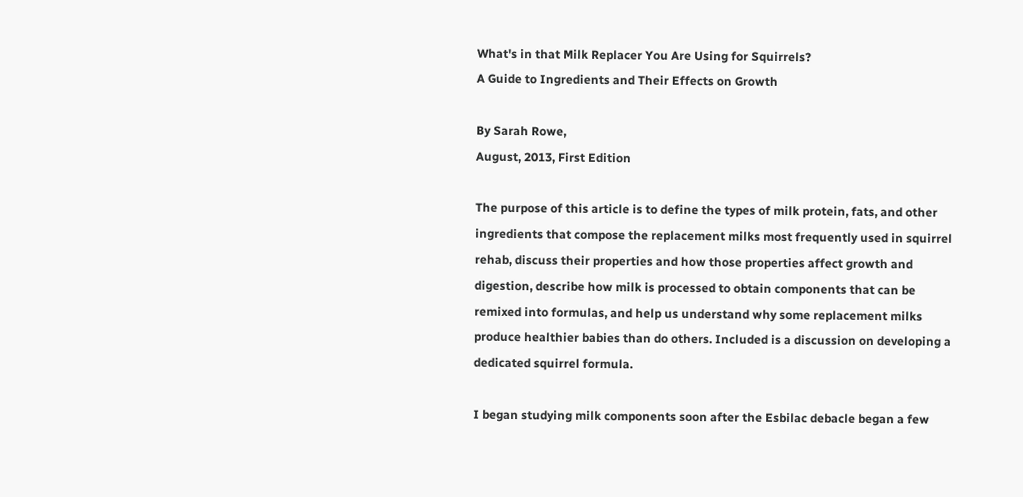What's in that Milk Replacer You Are Using for Squirrels?
A Guide to Ingredients and Their Effects on Growth

By Sarah Rowe,
August, 2013, First Edition

The purpose of this article is to define the types of milk protein, fats, and other ingredients that compose the replacement milks most frequently used in squirrel rehab, discuss their properties and how those properties affect growth and digestion, describe how milk is processed to obtain components that can be remixed into formulas, and help us understand why some replacement milks produce healthier babies than do others. Included is a discussion on developing a dedicated squirrel formula.

I began studying milk components soon after the Esbilac debacle began a few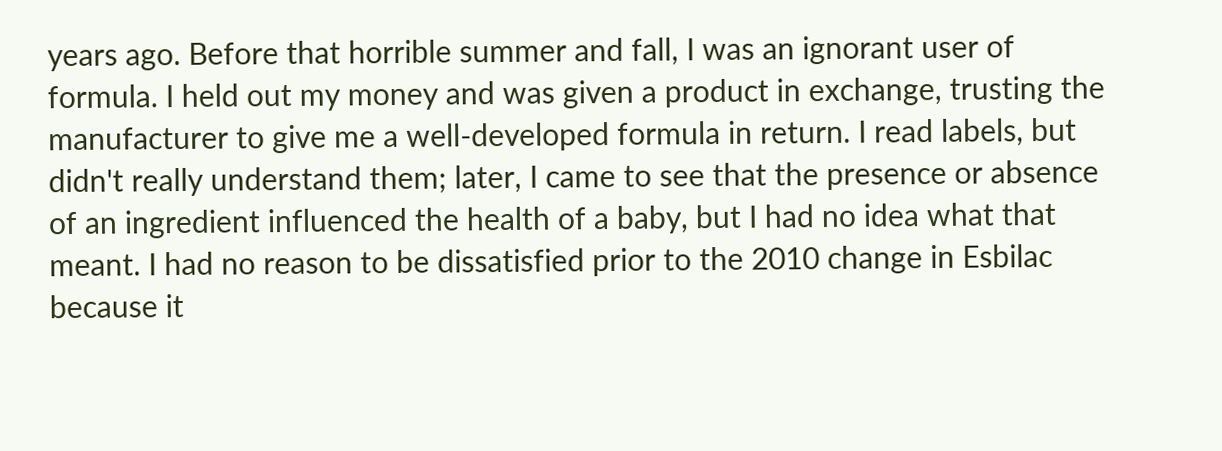years ago. Before that horrible summer and fall, I was an ignorant user of formula. I held out my money and was given a product in exchange, trusting the manufacturer to give me a well-developed formula in return. I read labels, but didn't really understand them; later, I came to see that the presence or absence of an ingredient influenced the health of a baby, but I had no idea what that meant. I had no reason to be dissatisfied prior to the 2010 change in Esbilac because it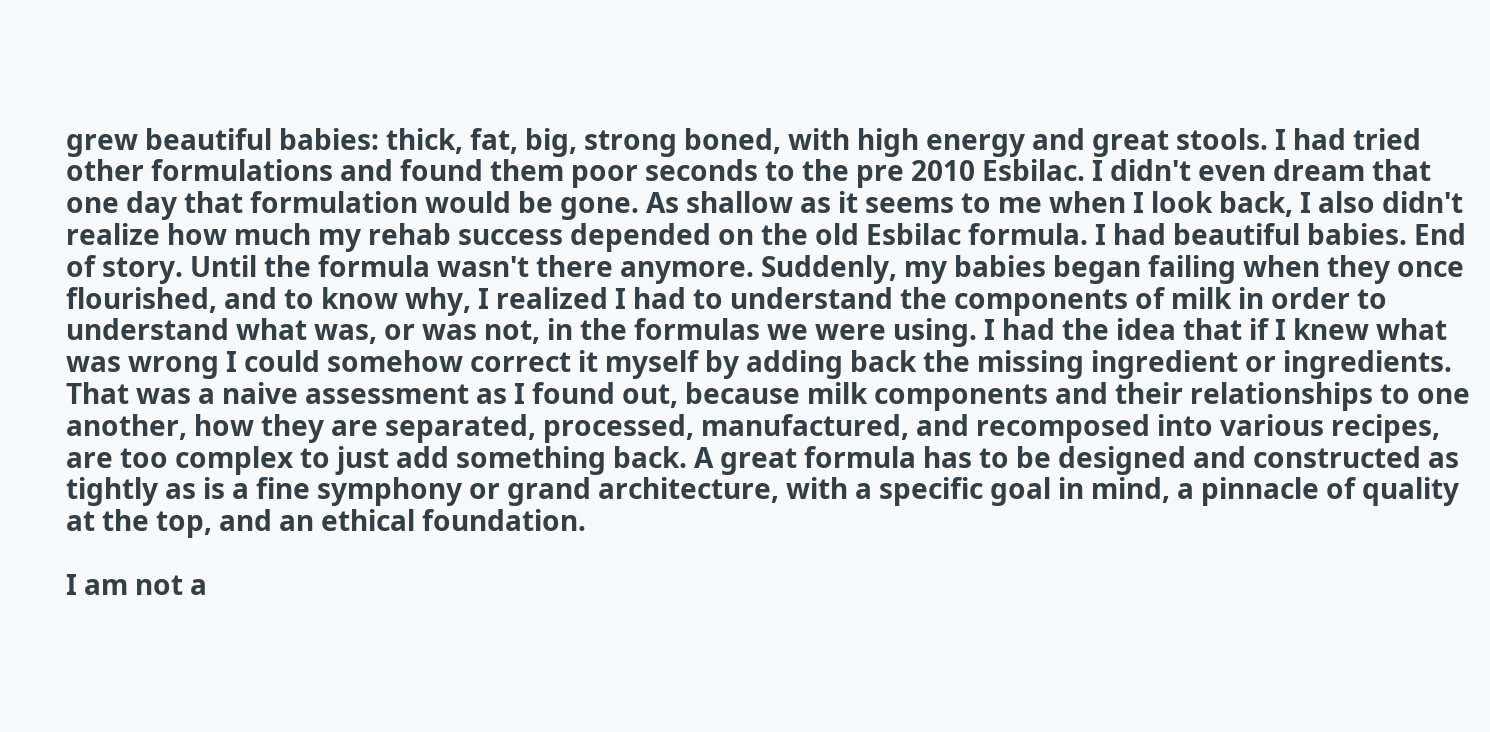grew beautiful babies: thick, fat, big, strong boned, with high energy and great stools. I had tried other formulations and found them poor seconds to the pre 2010 Esbilac. I didn't even dream that one day that formulation would be gone. As shallow as it seems to me when I look back, I also didn't realize how much my rehab success depended on the old Esbilac formula. I had beautiful babies. End of story. Until the formula wasn't there anymore. Suddenly, my babies began failing when they once flourished, and to know why, I realized I had to understand the components of milk in order to understand what was, or was not, in the formulas we were using. I had the idea that if I knew what was wrong I could somehow correct it myself by adding back the missing ingredient or ingredients. That was a naive assessment as I found out, because milk components and their relationships to one another, how they are separated, processed, manufactured, and recomposed into various recipes, are too complex to just add something back. A great formula has to be designed and constructed as tightly as is a fine symphony or grand architecture, with a specific goal in mind, a pinnacle of quality at the top, and an ethical foundation.

I am not a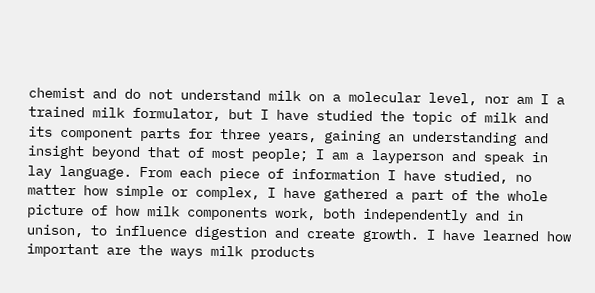chemist and do not understand milk on a molecular level, nor am I a trained milk formulator, but I have studied the topic of milk and its component parts for three years, gaining an understanding and insight beyond that of most people; I am a layperson and speak in lay language. From each piece of information I have studied, no matter how simple or complex, I have gathered a part of the whole picture of how milk components work, both independently and in unison, to influence digestion and create growth. I have learned how important are the ways milk products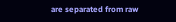are separated from raw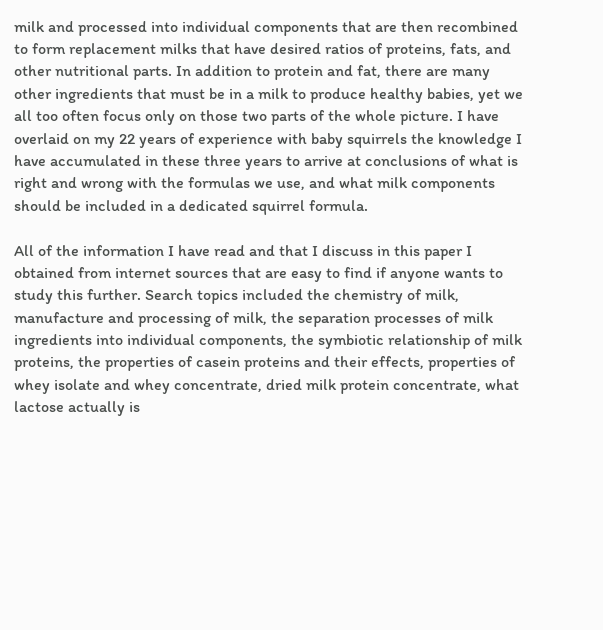milk and processed into individual components that are then recombined to form replacement milks that have desired ratios of proteins, fats, and other nutritional parts. In addition to protein and fat, there are many other ingredients that must be in a milk to produce healthy babies, yet we all too often focus only on those two parts of the whole picture. I have overlaid on my 22 years of experience with baby squirrels the knowledge I have accumulated in these three years to arrive at conclusions of what is right and wrong with the formulas we use, and what milk components should be included in a dedicated squirrel formula.

All of the information I have read and that I discuss in this paper I obtained from internet sources that are easy to find if anyone wants to study this further. Search topics included the chemistry of milk, manufacture and processing of milk, the separation processes of milk ingredients into individual components, the symbiotic relationship of milk proteins, the properties of casein proteins and their effects, properties of whey isolate and whey concentrate, dried milk protein concentrate, what lactose actually is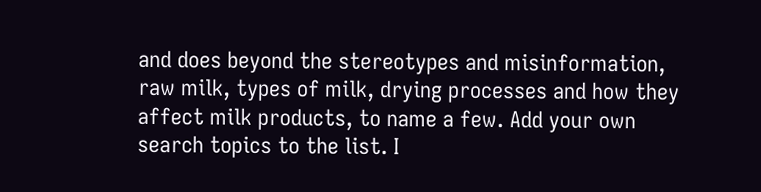and does beyond the stereotypes and misinformation, raw milk, types of milk, drying processes and how they affect milk products, to name a few. Add your own search topics to the list. I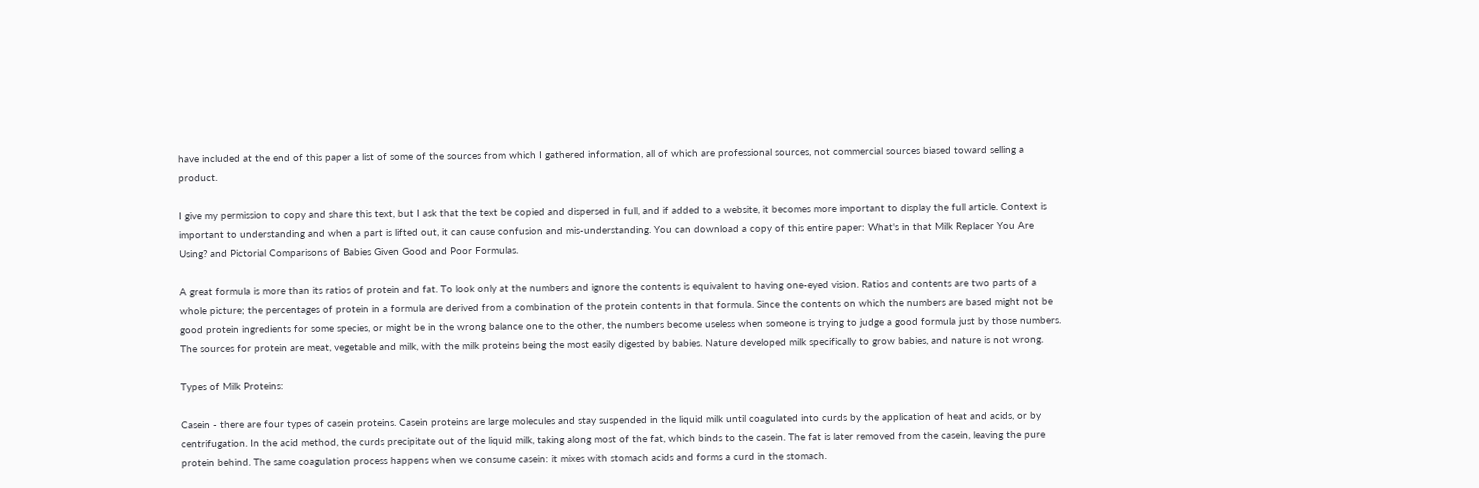have included at the end of this paper a list of some of the sources from which I gathered information, all of which are professional sources, not commercial sources biased toward selling a product.

I give my permission to copy and share this text, but I ask that the text be copied and dispersed in full, and if added to a website, it becomes more important to display the full article. Context is important to understanding and when a part is lifted out, it can cause confusion and mis-understanding. You can download a copy of this entire paper: What's in that Milk Replacer You Are Using? and Pictorial Comparisons of Babies Given Good and Poor Formulas.

A great formula is more than its ratios of protein and fat. To look only at the numbers and ignore the contents is equivalent to having one-eyed vision. Ratios and contents are two parts of a whole picture; the percentages of protein in a formula are derived from a combination of the protein contents in that formula. Since the contents on which the numbers are based might not be good protein ingredients for some species, or might be in the wrong balance one to the other, the numbers become useless when someone is trying to judge a good formula just by those numbers. The sources for protein are meat, vegetable and milk, with the milk proteins being the most easily digested by babies. Nature developed milk specifically to grow babies, and nature is not wrong.

Types of Milk Proteins:

Casein - there are four types of casein proteins. Casein proteins are large molecules and stay suspended in the liquid milk until coagulated into curds by the application of heat and acids, or by centrifugation. In the acid method, the curds precipitate out of the liquid milk, taking along most of the fat, which binds to the casein. The fat is later removed from the casein, leaving the pure protein behind. The same coagulation process happens when we consume casein: it mixes with stomach acids and forms a curd in the stomach.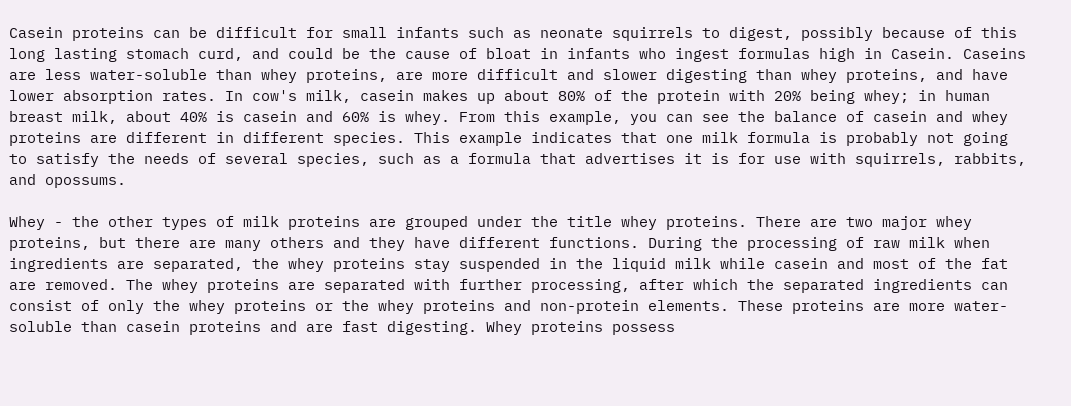Casein proteins can be difficult for small infants such as neonate squirrels to digest, possibly because of this long lasting stomach curd, and could be the cause of bloat in infants who ingest formulas high in Casein. Caseins are less water-soluble than whey proteins, are more difficult and slower digesting than whey proteins, and have lower absorption rates. In cow's milk, casein makes up about 80% of the protein with 20% being whey; in human breast milk, about 40% is casein and 60% is whey. From this example, you can see the balance of casein and whey proteins are different in different species. This example indicates that one milk formula is probably not going to satisfy the needs of several species, such as a formula that advertises it is for use with squirrels, rabbits, and opossums.

Whey - the other types of milk proteins are grouped under the title whey proteins. There are two major whey proteins, but there are many others and they have different functions. During the processing of raw milk when ingredients are separated, the whey proteins stay suspended in the liquid milk while casein and most of the fat are removed. The whey proteins are separated with further processing, after which the separated ingredients can consist of only the whey proteins or the whey proteins and non-protein elements. These proteins are more water-soluble than casein proteins and are fast digesting. Whey proteins possess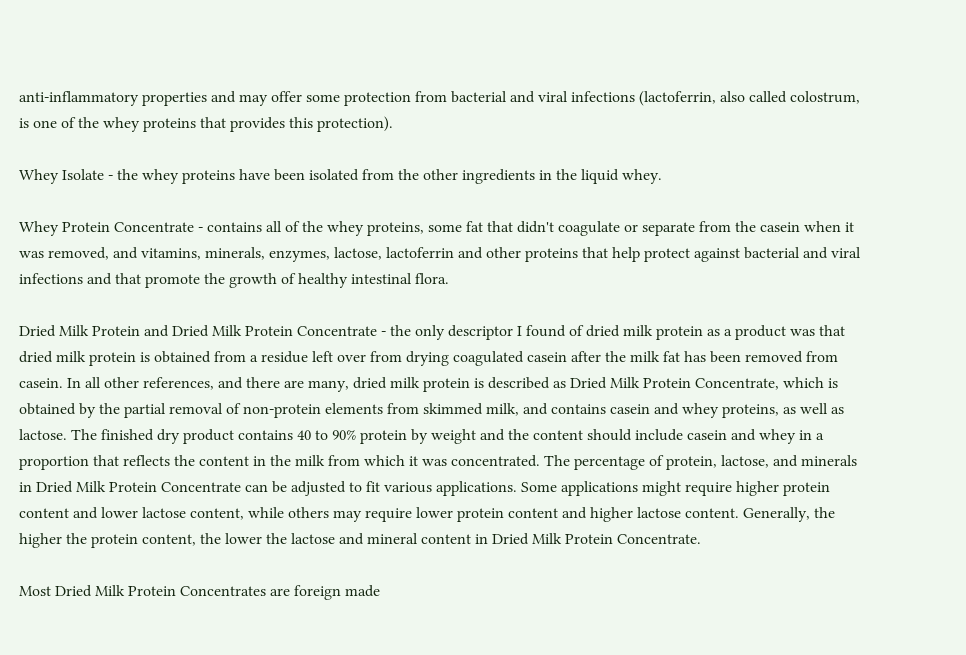anti-inflammatory properties and may offer some protection from bacterial and viral infections (lactoferrin, also called colostrum, is one of the whey proteins that provides this protection).

Whey Isolate - the whey proteins have been isolated from the other ingredients in the liquid whey.

Whey Protein Concentrate - contains all of the whey proteins, some fat that didn't coagulate or separate from the casein when it was removed, and vitamins, minerals, enzymes, lactose, lactoferrin and other proteins that help protect against bacterial and viral infections and that promote the growth of healthy intestinal flora.

Dried Milk Protein and Dried Milk Protein Concentrate - the only descriptor I found of dried milk protein as a product was that dried milk protein is obtained from a residue left over from drying coagulated casein after the milk fat has been removed from casein. In all other references, and there are many, dried milk protein is described as Dried Milk Protein Concentrate, which is obtained by the partial removal of non-protein elements from skimmed milk, and contains casein and whey proteins, as well as lactose. The finished dry product contains 40 to 90% protein by weight and the content should include casein and whey in a proportion that reflects the content in the milk from which it was concentrated. The percentage of protein, lactose, and minerals in Dried Milk Protein Concentrate can be adjusted to fit various applications. Some applications might require higher protein content and lower lactose content, while others may require lower protein content and higher lactose content. Generally, the higher the protein content, the lower the lactose and mineral content in Dried Milk Protein Concentrate.

Most Dried Milk Protein Concentrates are foreign made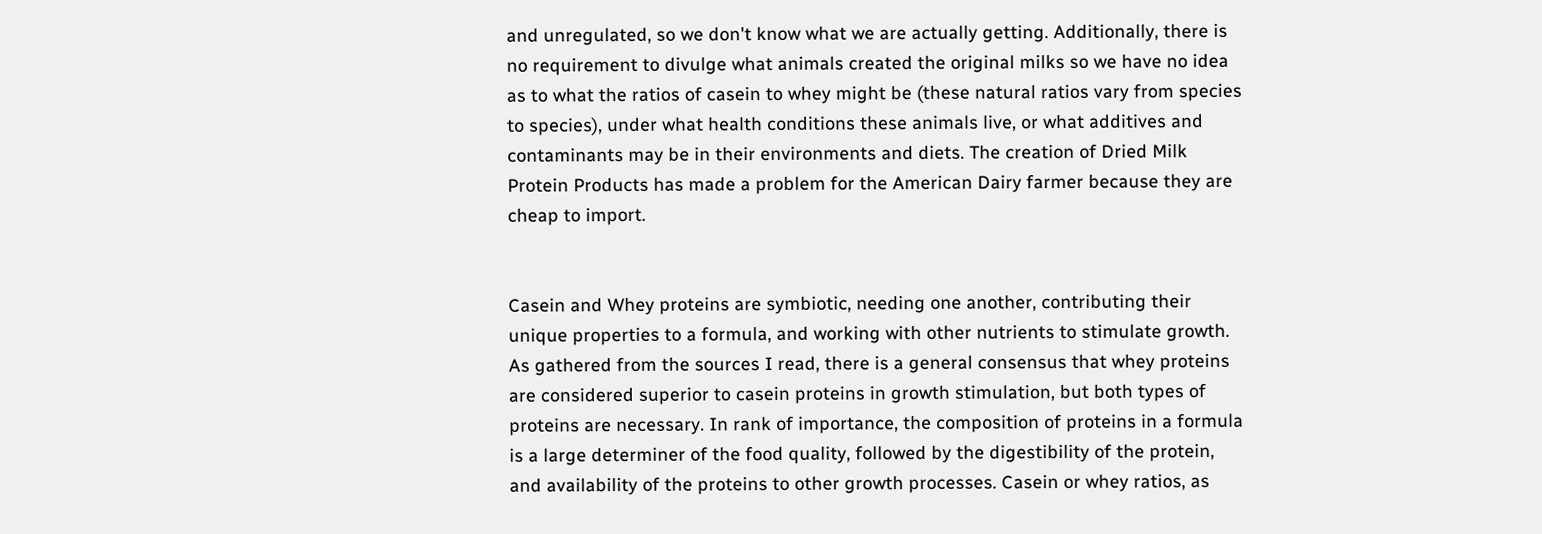and unregulated, so we don't know what we are actually getting. Additionally, there is no requirement to divulge what animals created the original milks so we have no idea as to what the ratios of casein to whey might be (these natural ratios vary from species to species), under what health conditions these animals live, or what additives and contaminants may be in their environments and diets. The creation of Dried Milk Protein Products has made a problem for the American Dairy farmer because they are cheap to import.


Casein and Whey proteins are symbiotic, needing one another, contributing their unique properties to a formula, and working with other nutrients to stimulate growth. As gathered from the sources I read, there is a general consensus that whey proteins are considered superior to casein proteins in growth stimulation, but both types of proteins are necessary. In rank of importance, the composition of proteins in a formula is a large determiner of the food quality, followed by the digestibility of the protein, and availability of the proteins to other growth processes. Casein or whey ratios, as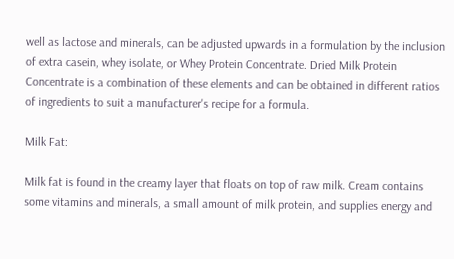well as lactose and minerals, can be adjusted upwards in a formulation by the inclusion of extra casein, whey isolate, or Whey Protein Concentrate. Dried Milk Protein Concentrate is a combination of these elements and can be obtained in different ratios of ingredients to suit a manufacturer's recipe for a formula.

Milk Fat:

Milk fat is found in the creamy layer that floats on top of raw milk. Cream contains some vitamins and minerals, a small amount of milk protein, and supplies energy and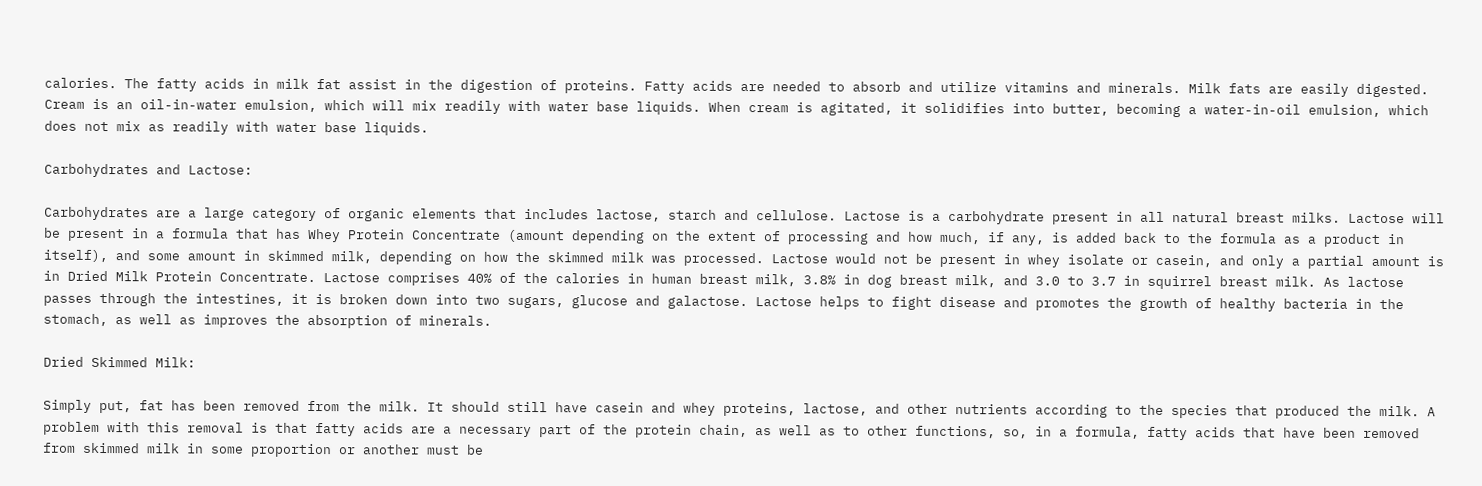calories. The fatty acids in milk fat assist in the digestion of proteins. Fatty acids are needed to absorb and utilize vitamins and minerals. Milk fats are easily digested. Cream is an oil-in-water emulsion, which will mix readily with water base liquids. When cream is agitated, it solidifies into butter, becoming a water-in-oil emulsion, which does not mix as readily with water base liquids.

Carbohydrates and Lactose:

Carbohydrates are a large category of organic elements that includes lactose, starch and cellulose. Lactose is a carbohydrate present in all natural breast milks. Lactose will be present in a formula that has Whey Protein Concentrate (amount depending on the extent of processing and how much, if any, is added back to the formula as a product in itself), and some amount in skimmed milk, depending on how the skimmed milk was processed. Lactose would not be present in whey isolate or casein, and only a partial amount is in Dried Milk Protein Concentrate. Lactose comprises 40% of the calories in human breast milk, 3.8% in dog breast milk, and 3.0 to 3.7 in squirrel breast milk. As lactose passes through the intestines, it is broken down into two sugars, glucose and galactose. Lactose helps to fight disease and promotes the growth of healthy bacteria in the stomach, as well as improves the absorption of minerals.

Dried Skimmed Milk:

Simply put, fat has been removed from the milk. It should still have casein and whey proteins, lactose, and other nutrients according to the species that produced the milk. A problem with this removal is that fatty acids are a necessary part of the protein chain, as well as to other functions, so, in a formula, fatty acids that have been removed from skimmed milk in some proportion or another must be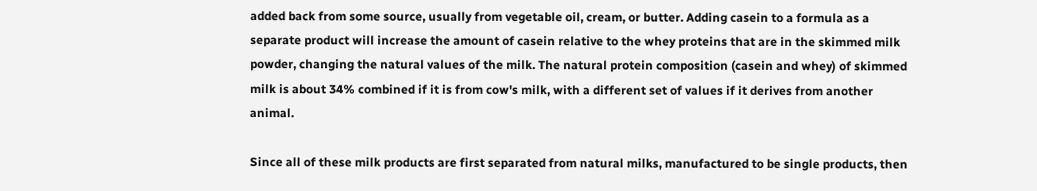added back from some source, usually from vegetable oil, cream, or butter. Adding casein to a formula as a separate product will increase the amount of casein relative to the whey proteins that are in the skimmed milk powder, changing the natural values of the milk. The natural protein composition (casein and whey) of skimmed milk is about 34% combined if it is from cow's milk, with a different set of values if it derives from another animal.

Since all of these milk products are first separated from natural milks, manufactured to be single products, then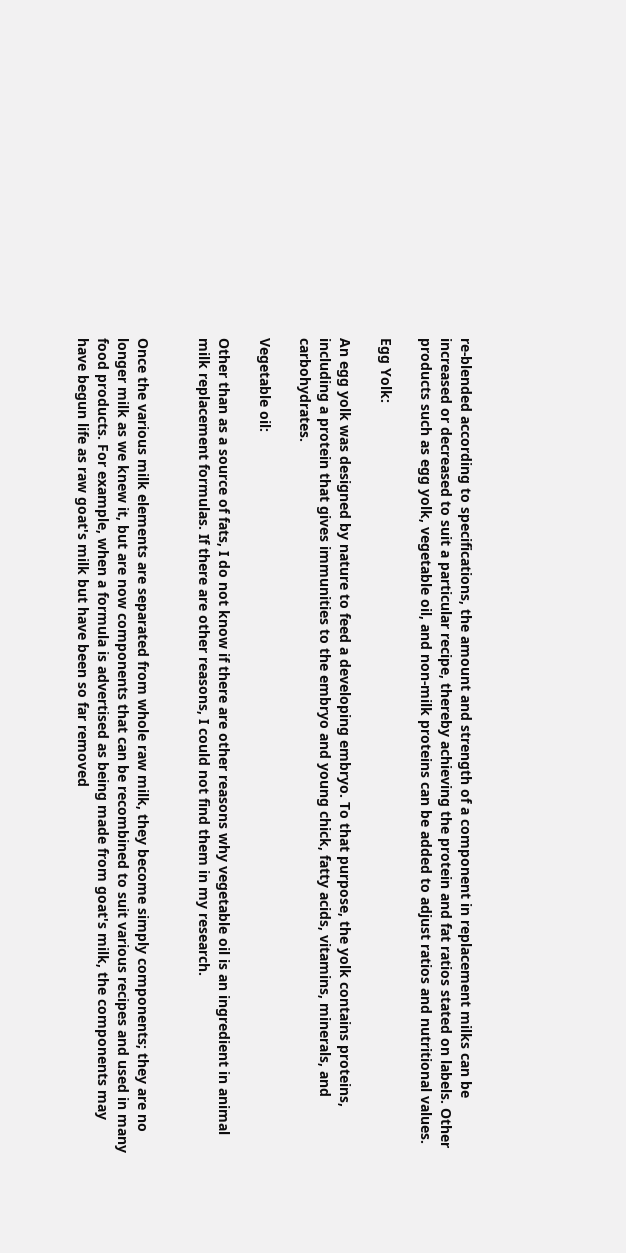re-blended according to specifications, the amount and strength of a component in replacement milks can be increased or decreased to suit a particular recipe, thereby achieving the protein and fat ratios stated on labels. Other products such as egg yolk, vegetable oil, and non-milk proteins can be added to adjust ratios and nutritional values.

Egg Yolk:

An egg yolk was designed by nature to feed a developing embryo. To that purpose, the yolk contains proteins, including a protein that gives immunities to the embryo and young chick, fatty acids, vitamins, minerals, and carbohydrates.

Vegetable oil:

Other than as a source of fats, I do not know if there are other reasons why vegetable oil is an ingredient in animal milk replacement formulas. If there are other reasons, I could not find them in my research.


Once the various milk elements are separated from whole raw milk, they become simply components; they are no longer milk as we knew it, but are now components that can be recombined to suit various recipes and used in many food products. For example, when a formula is advertised as being made from goat's milk, the components may have begun life as raw goat's milk but have been so far removed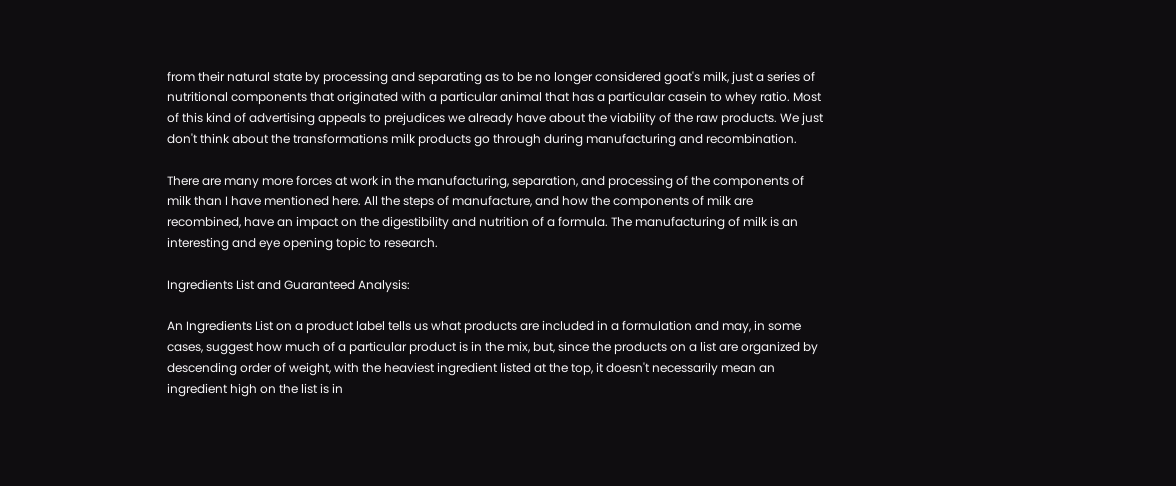from their natural state by processing and separating as to be no longer considered goat's milk, just a series of nutritional components that originated with a particular animal that has a particular casein to whey ratio. Most of this kind of advertising appeals to prejudices we already have about the viability of the raw products. We just don't think about the transformations milk products go through during manufacturing and recombination.

There are many more forces at work in the manufacturing, separation, and processing of the components of milk than I have mentioned here. All the steps of manufacture, and how the components of milk are recombined, have an impact on the digestibility and nutrition of a formula. The manufacturing of milk is an interesting and eye opening topic to research.

Ingredients List and Guaranteed Analysis:

An Ingredients List on a product label tells us what products are included in a formulation and may, in some cases, suggest how much of a particular product is in the mix, but, since the products on a list are organized by descending order of weight, with the heaviest ingredient listed at the top, it doesn't necessarily mean an ingredient high on the list is in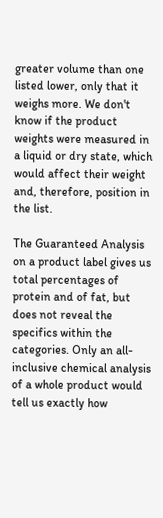greater volume than one listed lower, only that it weighs more. We don't know if the product weights were measured in a liquid or dry state, which would affect their weight and, therefore, position in the list.

The Guaranteed Analysis on a product label gives us total percentages of protein and of fat, but does not reveal the specifics within the categories. Only an all-inclusive chemical analysis of a whole product would tell us exactly how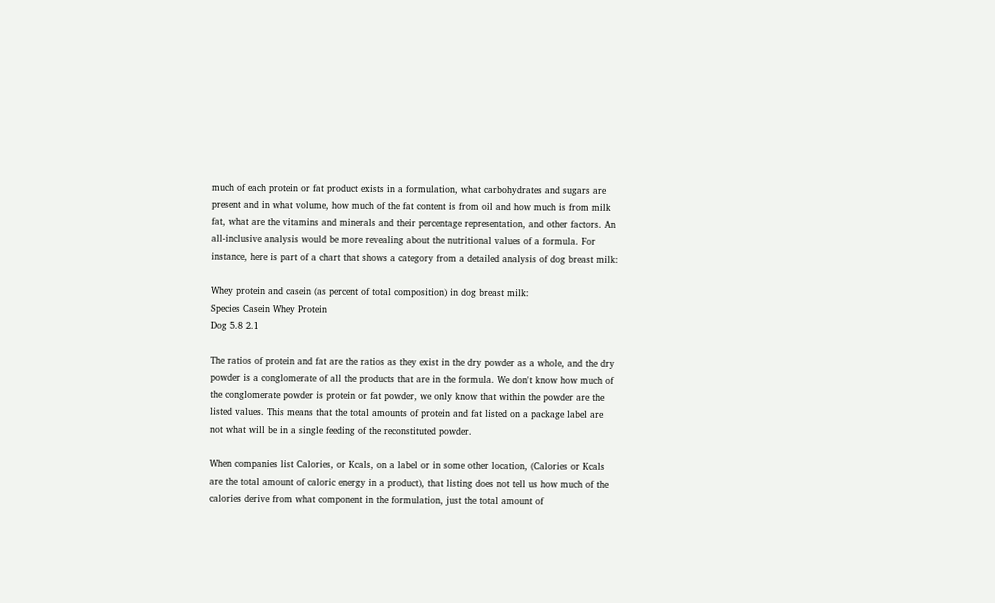much of each protein or fat product exists in a formulation, what carbohydrates and sugars are present and in what volume, how much of the fat content is from oil and how much is from milk fat, what are the vitamins and minerals and their percentage representation, and other factors. An all-inclusive analysis would be more revealing about the nutritional values of a formula. For instance, here is part of a chart that shows a category from a detailed analysis of dog breast milk:

Whey protein and casein (as percent of total composition) in dog breast milk:
Species Casein Whey Protein
Dog 5.8 2.1

The ratios of protein and fat are the ratios as they exist in the dry powder as a whole, and the dry powder is a conglomerate of all the products that are in the formula. We don't know how much of the conglomerate powder is protein or fat powder, we only know that within the powder are the listed values. This means that the total amounts of protein and fat listed on a package label are not what will be in a single feeding of the reconstituted powder.

When companies list Calories, or Kcals, on a label or in some other location, (Calories or Kcals are the total amount of caloric energy in a product), that listing does not tell us how much of the calories derive from what component in the formulation, just the total amount of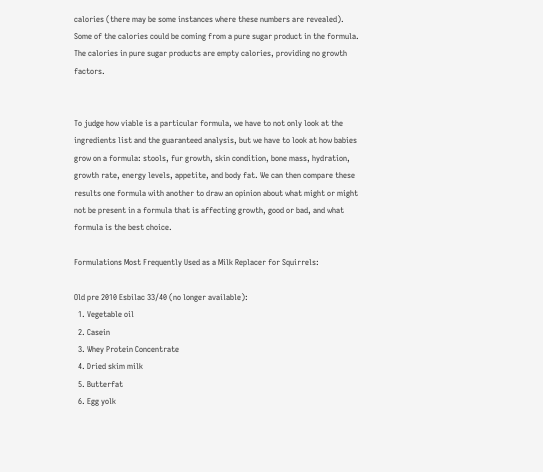calories (there may be some instances where these numbers are revealed). Some of the calories could be coming from a pure sugar product in the formula. The calories in pure sugar products are empty calories, providing no growth factors.


To judge how viable is a particular formula, we have to not only look at the ingredients list and the guaranteed analysis, but we have to look at how babies grow on a formula: stools, fur growth, skin condition, bone mass, hydration, growth rate, energy levels, appetite, and body fat. We can then compare these results one formula with another to draw an opinion about what might or might not be present in a formula that is affecting growth, good or bad, and what formula is the best choice.

Formulations Most Frequently Used as a Milk Replacer for Squirrels:

Old pre 2010 Esbilac 33/40 (no longer available):
  1. Vegetable oil
  2. Casein
  3. Whey Protein Concentrate
  4. Dried skim milk
  5. Butterfat
  6. Egg yolk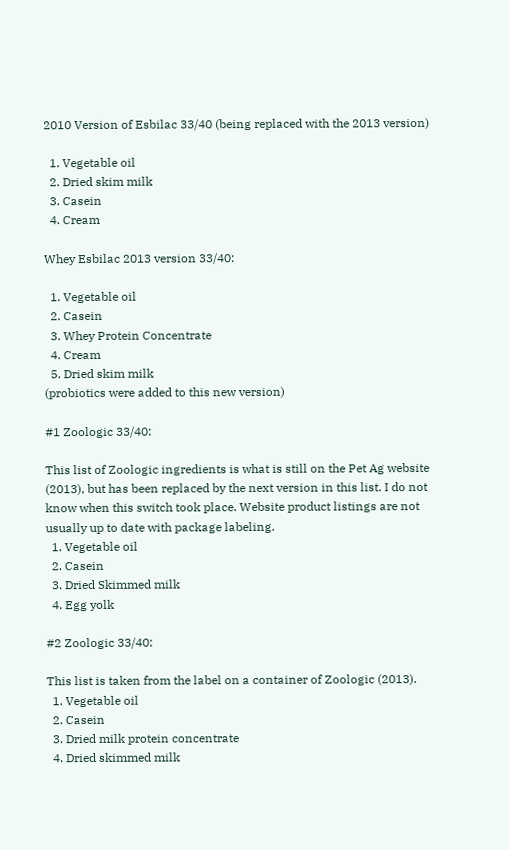2010 Version of Esbilac 33/40 (being replaced with the 2013 version)

  1. Vegetable oil
  2. Dried skim milk
  3. Casein
  4. Cream

Whey Esbilac 2013 version 33/40:

  1. Vegetable oil
  2. Casein
  3. Whey Protein Concentrate
  4. Cream
  5. Dried skim milk
(probiotics were added to this new version)

#1 Zoologic 33/40:

This list of Zoologic ingredients is what is still on the Pet Ag website (2013), but has been replaced by the next version in this list. I do not know when this switch took place. Website product listings are not usually up to date with package labeling.
  1. Vegetable oil
  2. Casein
  3. Dried Skimmed milk
  4. Egg yolk

#2 Zoologic 33/40:

This list is taken from the label on a container of Zoologic (2013).
  1. Vegetable oil
  2. Casein
  3. Dried milk protein concentrate
  4. Dried skimmed milk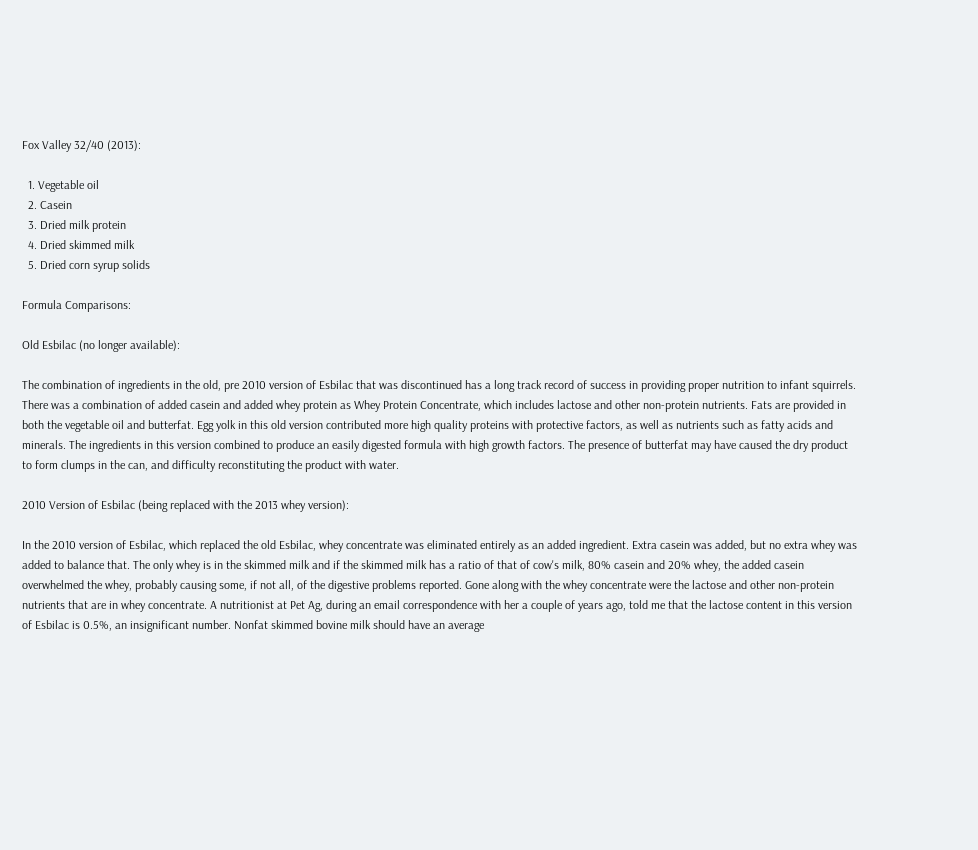Fox Valley 32/40 (2013):

  1. Vegetable oil
  2. Casein
  3. Dried milk protein
  4. Dried skimmed milk
  5. Dried corn syrup solids

Formula Comparisons:

Old Esbilac (no longer available):

The combination of ingredients in the old, pre 2010 version of Esbilac that was discontinued has a long track record of success in providing proper nutrition to infant squirrels. There was a combination of added casein and added whey protein as Whey Protein Concentrate, which includes lactose and other non-protein nutrients. Fats are provided in both the vegetable oil and butterfat. Egg yolk in this old version contributed more high quality proteins with protective factors, as well as nutrients such as fatty acids and minerals. The ingredients in this version combined to produce an easily digested formula with high growth factors. The presence of butterfat may have caused the dry product to form clumps in the can, and difficulty reconstituting the product with water.

2010 Version of Esbilac (being replaced with the 2013 whey version):

In the 2010 version of Esbilac, which replaced the old Esbilac, whey concentrate was eliminated entirely as an added ingredient. Extra casein was added, but no extra whey was added to balance that. The only whey is in the skimmed milk and if the skimmed milk has a ratio of that of cow's milk, 80% casein and 20% whey, the added casein overwhelmed the whey, probably causing some, if not all, of the digestive problems reported. Gone along with the whey concentrate were the lactose and other non-protein nutrients that are in whey concentrate. A nutritionist at Pet Ag, during an email correspondence with her a couple of years ago, told me that the lactose content in this version of Esbilac is 0.5%, an insignificant number. Nonfat skimmed bovine milk should have an average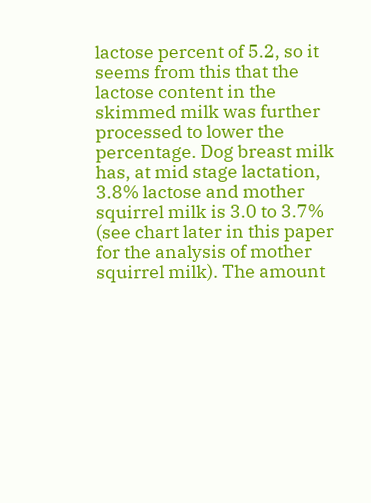lactose percent of 5.2, so it seems from this that the lactose content in the skimmed milk was further processed to lower the percentage. Dog breast milk has, at mid stage lactation, 3.8% lactose and mother squirrel milk is 3.0 to 3.7% (see chart later in this paper for the analysis of mother squirrel milk). The amount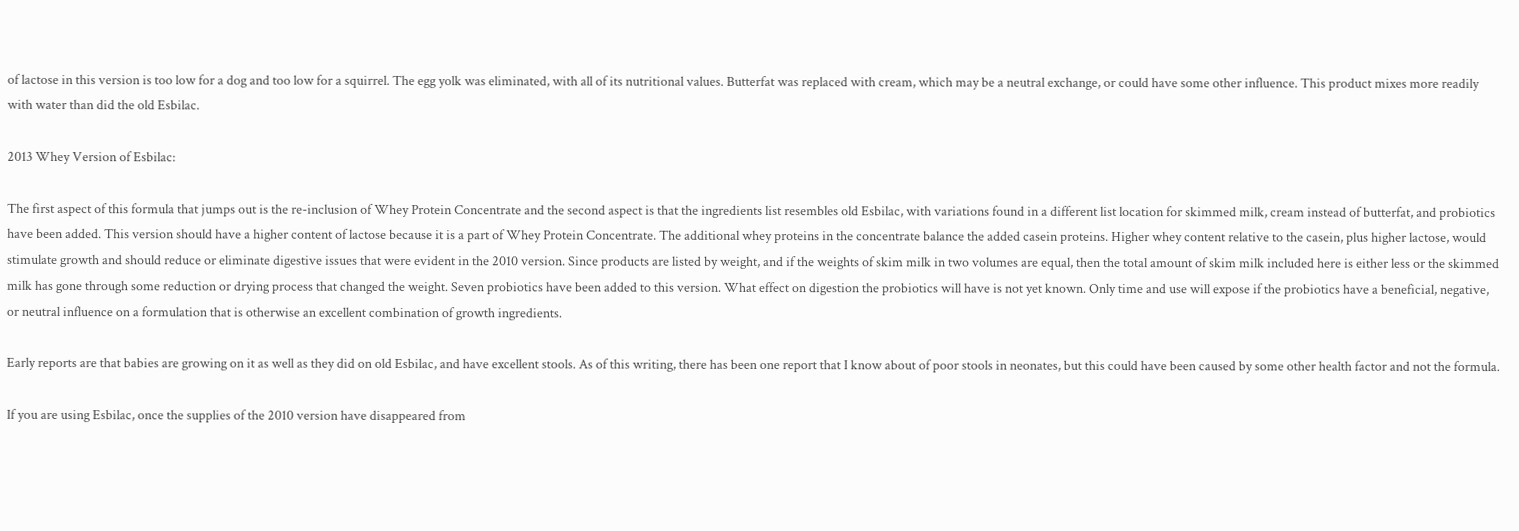of lactose in this version is too low for a dog and too low for a squirrel. The egg yolk was eliminated, with all of its nutritional values. Butterfat was replaced with cream, which may be a neutral exchange, or could have some other influence. This product mixes more readily with water than did the old Esbilac.

2013 Whey Version of Esbilac:

The first aspect of this formula that jumps out is the re-inclusion of Whey Protein Concentrate and the second aspect is that the ingredients list resembles old Esbilac, with variations found in a different list location for skimmed milk, cream instead of butterfat, and probiotics have been added. This version should have a higher content of lactose because it is a part of Whey Protein Concentrate. The additional whey proteins in the concentrate balance the added casein proteins. Higher whey content relative to the casein, plus higher lactose, would stimulate growth and should reduce or eliminate digestive issues that were evident in the 2010 version. Since products are listed by weight, and if the weights of skim milk in two volumes are equal, then the total amount of skim milk included here is either less or the skimmed milk has gone through some reduction or drying process that changed the weight. Seven probiotics have been added to this version. What effect on digestion the probiotics will have is not yet known. Only time and use will expose if the probiotics have a beneficial, negative, or neutral influence on a formulation that is otherwise an excellent combination of growth ingredients.

Early reports are that babies are growing on it as well as they did on old Esbilac, and have excellent stools. As of this writing, there has been one report that I know about of poor stools in neonates, but this could have been caused by some other health factor and not the formula.

If you are using Esbilac, once the supplies of the 2010 version have disappeared from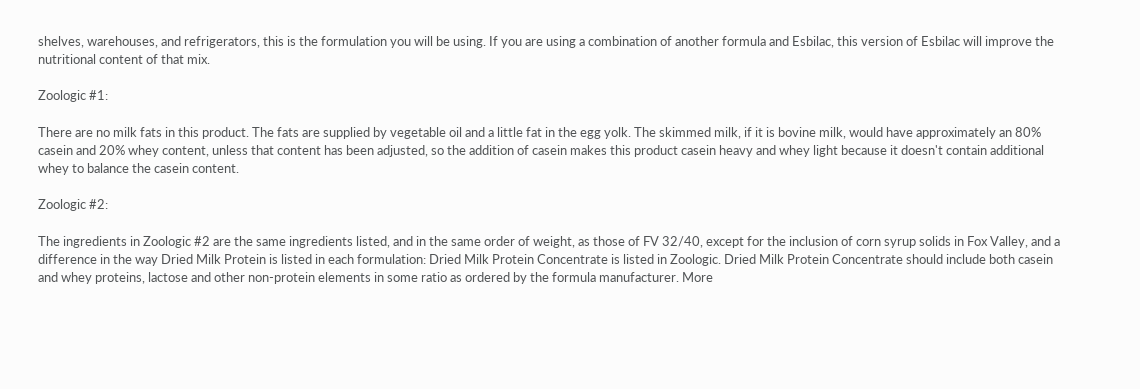shelves, warehouses, and refrigerators, this is the formulation you will be using. If you are using a combination of another formula and Esbilac, this version of Esbilac will improve the nutritional content of that mix.

Zoologic #1:

There are no milk fats in this product. The fats are supplied by vegetable oil and a little fat in the egg yolk. The skimmed milk, if it is bovine milk, would have approximately an 80% casein and 20% whey content, unless that content has been adjusted, so the addition of casein makes this product casein heavy and whey light because it doesn't contain additional whey to balance the casein content.

Zoologic #2:

The ingredients in Zoologic #2 are the same ingredients listed, and in the same order of weight, as those of FV 32/40, except for the inclusion of corn syrup solids in Fox Valley, and a difference in the way Dried Milk Protein is listed in each formulation: Dried Milk Protein Concentrate is listed in Zoologic. Dried Milk Protein Concentrate should include both casein and whey proteins, lactose and other non-protein elements in some ratio as ordered by the formula manufacturer. More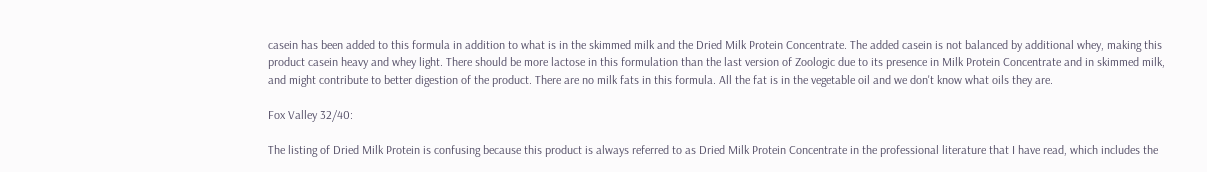casein has been added to this formula in addition to what is in the skimmed milk and the Dried Milk Protein Concentrate. The added casein is not balanced by additional whey, making this product casein heavy and whey light. There should be more lactose in this formulation than the last version of Zoologic due to its presence in Milk Protein Concentrate and in skimmed milk, and might contribute to better digestion of the product. There are no milk fats in this formula. All the fat is in the vegetable oil and we don't know what oils they are.

Fox Valley 32/40:

The listing of Dried Milk Protein is confusing because this product is always referred to as Dried Milk Protein Concentrate in the professional literature that I have read, which includes the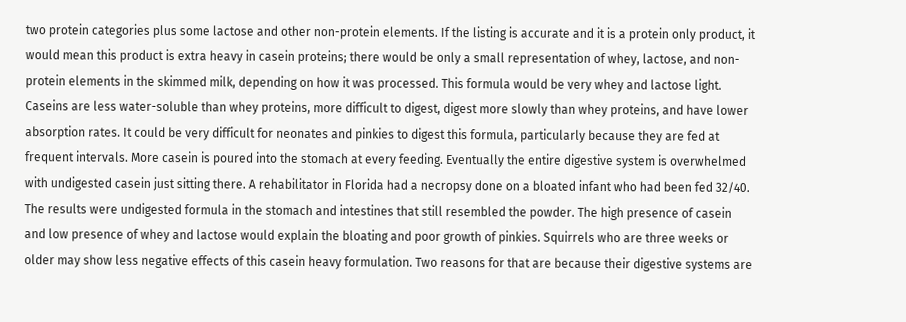two protein categories plus some lactose and other non-protein elements. If the listing is accurate and it is a protein only product, it would mean this product is extra heavy in casein proteins; there would be only a small representation of whey, lactose, and non-protein elements in the skimmed milk, depending on how it was processed. This formula would be very whey and lactose light. Caseins are less water-soluble than whey proteins, more difficult to digest, digest more slowly than whey proteins, and have lower absorption rates. It could be very difficult for neonates and pinkies to digest this formula, particularly because they are fed at frequent intervals. More casein is poured into the stomach at every feeding. Eventually the entire digestive system is overwhelmed with undigested casein just sitting there. A rehabilitator in Florida had a necropsy done on a bloated infant who had been fed 32/40. The results were undigested formula in the stomach and intestines that still resembled the powder. The high presence of casein and low presence of whey and lactose would explain the bloating and poor growth of pinkies. Squirrels who are three weeks or older may show less negative effects of this casein heavy formulation. Two reasons for that are because their digestive systems are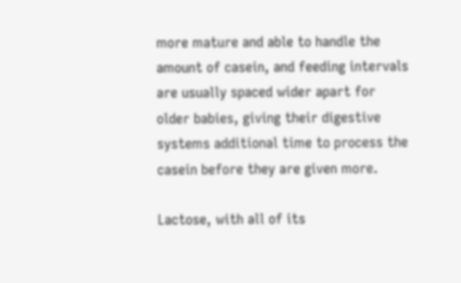more mature and able to handle the amount of casein, and feeding intervals are usually spaced wider apart for older babies, giving their digestive systems additional time to process the casein before they are given more.

Lactose, with all of its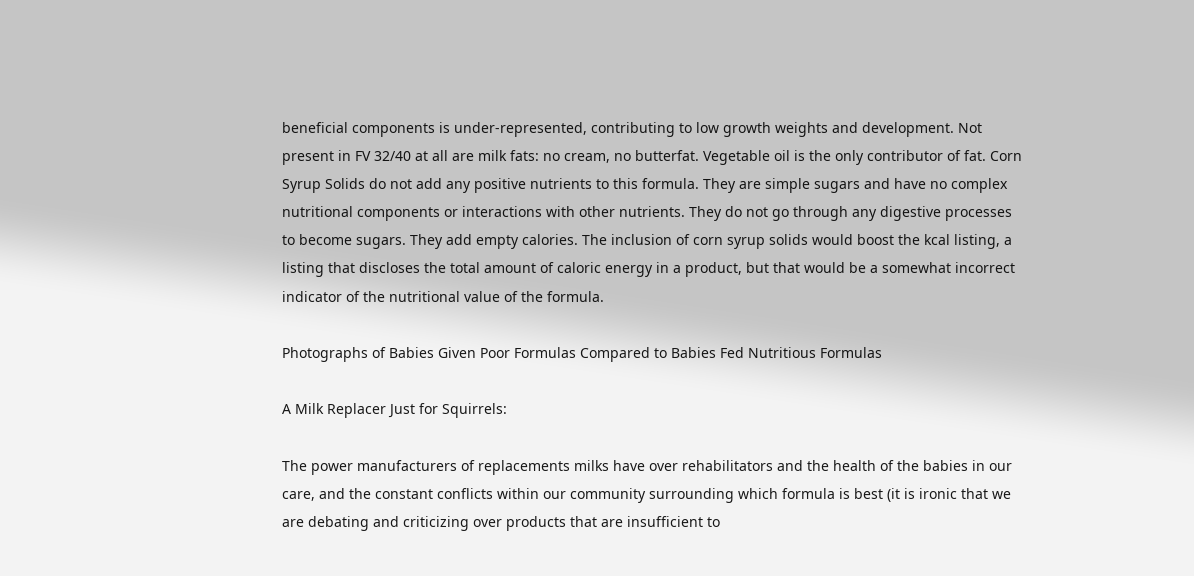beneficial components is under-represented, contributing to low growth weights and development. Not present in FV 32/40 at all are milk fats: no cream, no butterfat. Vegetable oil is the only contributor of fat. Corn Syrup Solids do not add any positive nutrients to this formula. They are simple sugars and have no complex nutritional components or interactions with other nutrients. They do not go through any digestive processes to become sugars. They add empty calories. The inclusion of corn syrup solids would boost the kcal listing, a listing that discloses the total amount of caloric energy in a product, but that would be a somewhat incorrect indicator of the nutritional value of the formula.

Photographs of Babies Given Poor Formulas Compared to Babies Fed Nutritious Formulas

A Milk Replacer Just for Squirrels:

The power manufacturers of replacements milks have over rehabilitators and the health of the babies in our care, and the constant conflicts within our community surrounding which formula is best (it is ironic that we are debating and criticizing over products that are insufficient to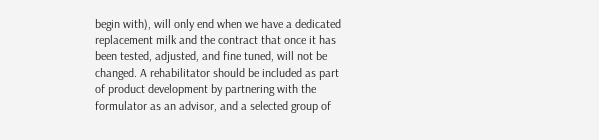begin with), will only end when we have a dedicated replacement milk and the contract that once it has been tested, adjusted, and fine tuned, will not be changed. A rehabilitator should be included as part of product development by partnering with the formulator as an advisor, and a selected group of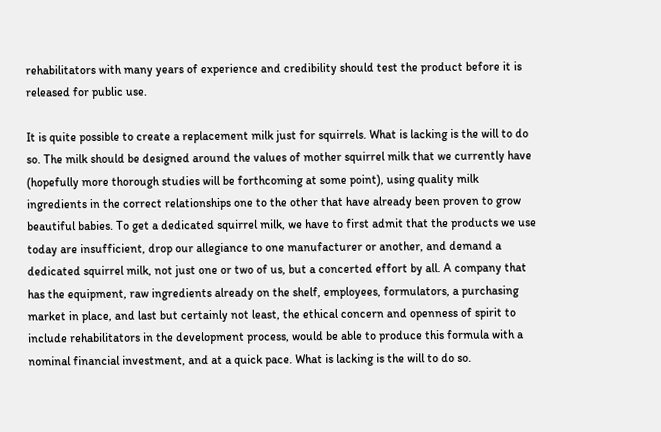rehabilitators with many years of experience and credibility should test the product before it is released for public use.

It is quite possible to create a replacement milk just for squirrels. What is lacking is the will to do so. The milk should be designed around the values of mother squirrel milk that we currently have (hopefully more thorough studies will be forthcoming at some point), using quality milk ingredients in the correct relationships one to the other that have already been proven to grow beautiful babies. To get a dedicated squirrel milk, we have to first admit that the products we use today are insufficient, drop our allegiance to one manufacturer or another, and demand a dedicated squirrel milk, not just one or two of us, but a concerted effort by all. A company that has the equipment, raw ingredients already on the shelf, employees, formulators, a purchasing market in place, and last but certainly not least, the ethical concern and openness of spirit to include rehabilitators in the development process, would be able to produce this formula with a nominal financial investment, and at a quick pace. What is lacking is the will to do so.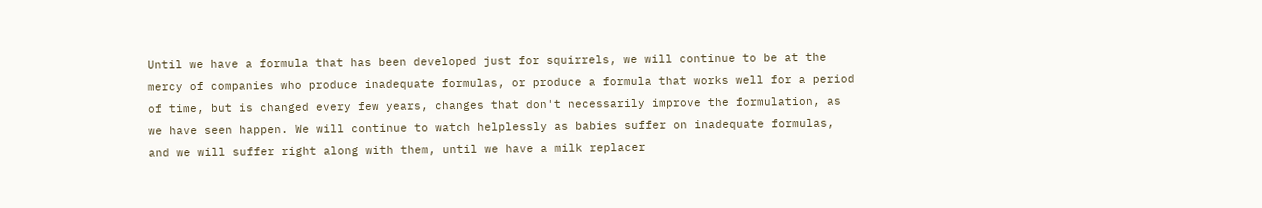Until we have a formula that has been developed just for squirrels, we will continue to be at the mercy of companies who produce inadequate formulas, or produce a formula that works well for a period of time, but is changed every few years, changes that don't necessarily improve the formulation, as we have seen happen. We will continue to watch helplessly as babies suffer on inadequate formulas, and we will suffer right along with them, until we have a milk replacer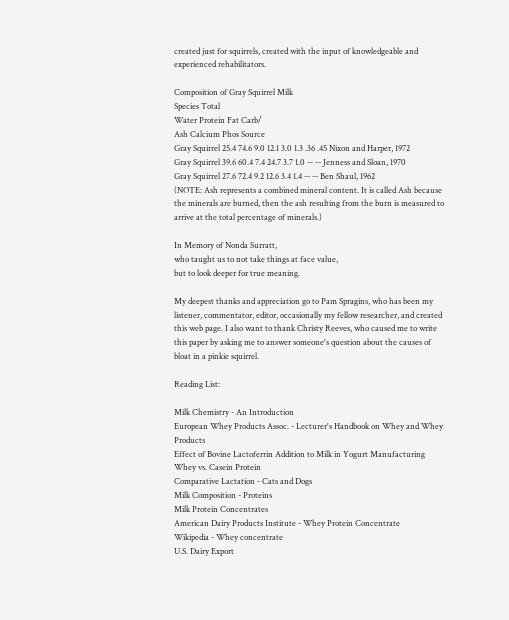created just for squirrels, created with the input of knowledgeable and experienced rehabilitators.

Composition of Gray Squirrel Milk
Species Total
Water Protein Fat Carb/
Ash Calcium Phos Source
Gray Squirrel 25.4 74.6 9.0 12.1 3.0 1.3 .36 .45 Nixon and Harper, 1972
Gray Squirrel 39.6 60.4 7.4 24.7 3.7 1.0 -- -- Jenness and Sloan, 1970
Gray Squirrel 27.6 72.4 9.2 12.6 3.4 1.4 -- -- Ben Shaul, 1962
(NOTE: Ash represents a combined mineral content. It is called Ash because the minerals are burned, then the ash resulting from the burn is measured to arrive at the total percentage of minerals.)

In Memory of Nonda Surratt,
who taught us to not take things at face value,
but to look deeper for true meaning.

My deepest thanks and appreciation go to Pam Spragins, who has been my listener, commentator, editor, occasionally my fellow researcher, and created this web page. I also want to thank Christy Reeves, who caused me to write this paper by asking me to answer someone's question about the causes of bloat in a pinkie squirrel.

Reading List:

Milk Chemistry - An Introduction
European Whey Products Assoc. - Lecturer's Handbook on Whey and Whey Products
Effect of Bovine Lactoferrin Addition to Milk in Yogurt Manufacturing
Whey vs. Casein Protein
Comparative Lactation - Cats and Dogs
Milk Composition - Proteins
Milk Protein Concentrates
American Dairy Products Institute - Whey Protein Concentrate
Wikipedia - Whey concentrate
U.S. Dairy Export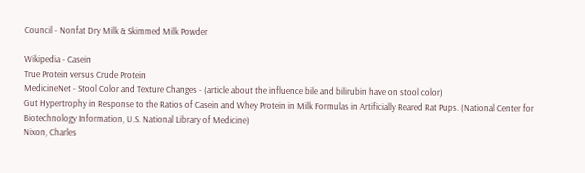Council - Nonfat Dry Milk & Skimmed Milk Powder

Wikipedia - Casein
True Protein versus Crude Protein
MedicineNet - Stool Color and Texture Changes - (article about the influence bile and bilirubin have on stool color)
Gut Hypertrophy in Response to the Ratios of Casein and Whey Protein in Milk Formulas in Artificially Reared Rat Pups. (National Center for Biotechnology Information, U.S. National Library of Medicine)
Nixon, Charles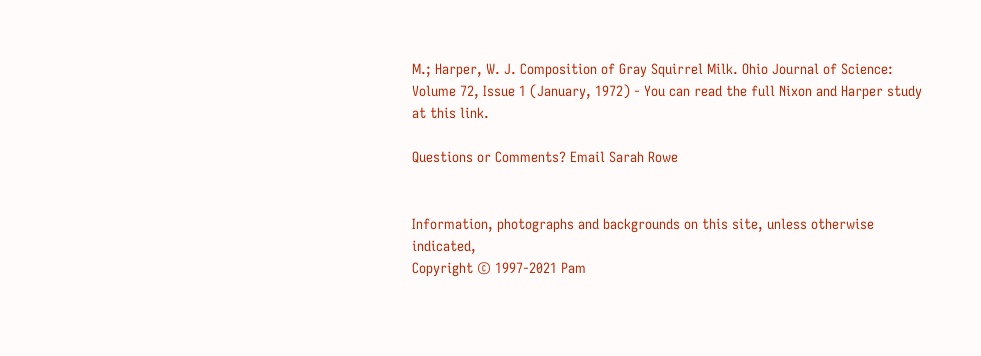M.; Harper, W. J. Composition of Gray Squirrel Milk. Ohio Journal of Science: Volume 72, Issue 1 (January, 1972) - You can read the full Nixon and Harper study at this link.

Questions or Comments? Email Sarah Rowe


Information, photographs and backgrounds on this site, unless otherwise indicated,
Copyright © 1997-2021 Pam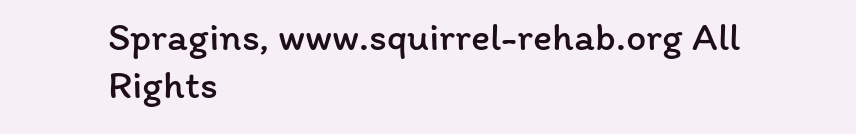Spragins, www.squirrel-rehab.org All Rights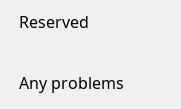Reserved

Any problems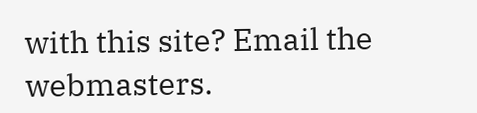with this site? Email the webmasters.